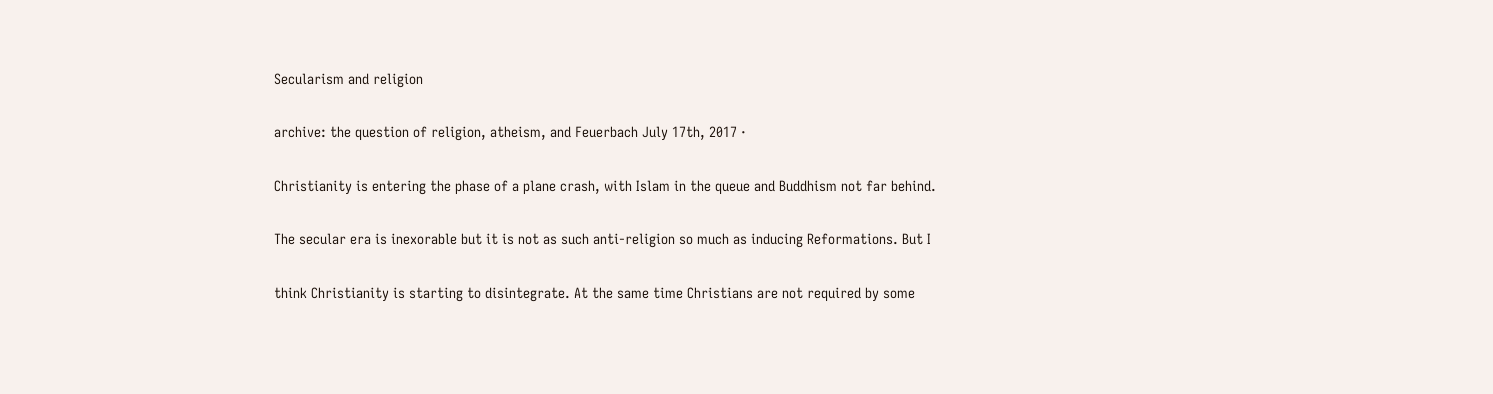Secularism and religion

archive: the question of religion, atheism, and Feuerbach July 17th, 2017 ·

Christianity is entering the phase of a plane crash, with Islam in the queue and Buddhism not far behind.

The secular era is inexorable but it is not as such anti-religion so much as inducing Reformations. But I

think Christianity is starting to disintegrate. At the same time Christians are not required by some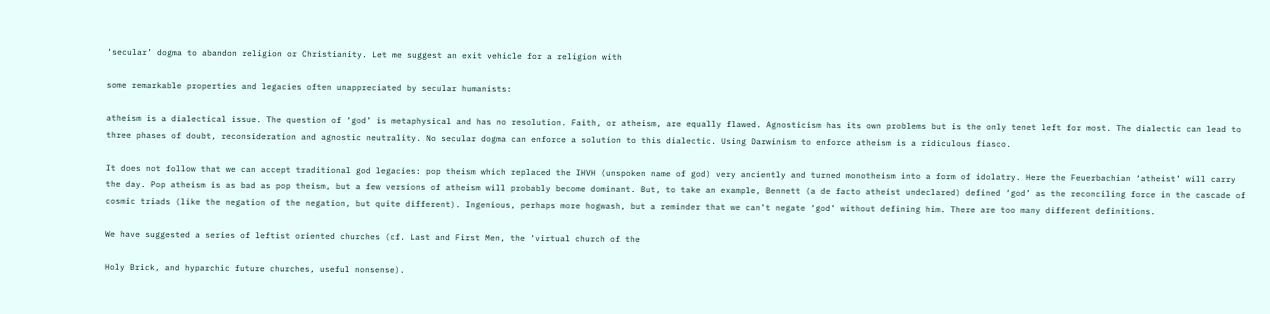‘secular’ dogma to abandon religion or Christianity. Let me suggest an exit vehicle for a religion with

some remarkable properties and legacies often unappreciated by secular humanists:

atheism is a dialectical issue. The question of ‘god’ is metaphysical and has no resolution. Faith, or atheism, are equally flawed. Agnosticism has its own problems but is the only tenet left for most. The dialectic can lead to three phases of doubt, reconsideration and agnostic neutrality. No secular dogma can enforce a solution to this dialectic. Using Darwinism to enforce atheism is a ridiculous fiasco.

It does not follow that we can accept traditional god legacies: pop theism which replaced the IHVH (unspoken name of god) very anciently and turned monotheism into a form of idolatry. Here the Feuerbachian ‘atheist’ will carry the day. Pop atheism is as bad as pop theism, but a few versions of atheism will probably become dominant. But, to take an example, Bennett (a de facto atheist undeclared) defined ‘god’ as the reconciling force in the cascade of cosmic triads (like the negation of the negation, but quite different). Ingenious, perhaps more hogwash, but a reminder that we can’t negate ‘god’ without defining him. There are too many different definitions.

We have suggested a series of leftist oriented churches (cf. Last and First Men, the ‘virtual church of the

Holy Brick, and hyparchic future churches, useful nonsense).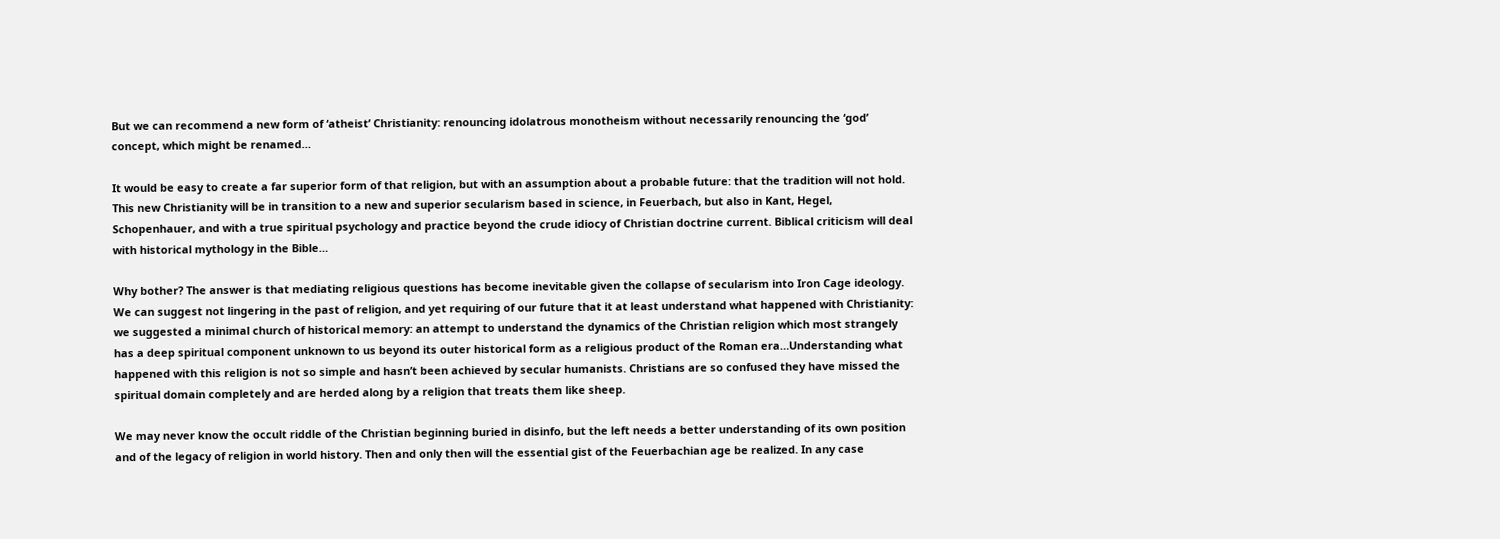But we can recommend a new form of ‘atheist’ Christianity: renouncing idolatrous monotheism without necessarily renouncing the ‘god’ concept, which might be renamed…

It would be easy to create a far superior form of that religion, but with an assumption about a probable future: that the tradition will not hold. This new Christianity will be in transition to a new and superior secularism based in science, in Feuerbach, but also in Kant, Hegel, Schopenhauer, and with a true spiritual psychology and practice beyond the crude idiocy of Christian doctrine current. Biblical criticism will deal with historical mythology in the Bible…

Why bother? The answer is that mediating religious questions has become inevitable given the collapse of secularism into Iron Cage ideology. We can suggest not lingering in the past of religion, and yet requiring of our future that it at least understand what happened with Christianity: we suggested a minimal church of historical memory: an attempt to understand the dynamics of the Christian religion which most strangely has a deep spiritual component unknown to us beyond its outer historical form as a religious product of the Roman era…Understanding what happened with this religion is not so simple and hasn’t been achieved by secular humanists. Christians are so confused they have missed the spiritual domain completely and are herded along by a religion that treats them like sheep.

We may never know the occult riddle of the Christian beginning buried in disinfo, but the left needs a better understanding of its own position and of the legacy of religion in world history. Then and only then will the essential gist of the Feuerbachian age be realized. In any case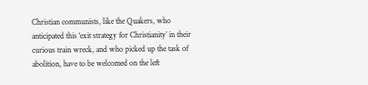Christian communists, like the Quakers, who anticipated this ‘exit strategy for Christianity’ in their curious train wreck, and who picked up the task of abolition, have to be welcomed on the left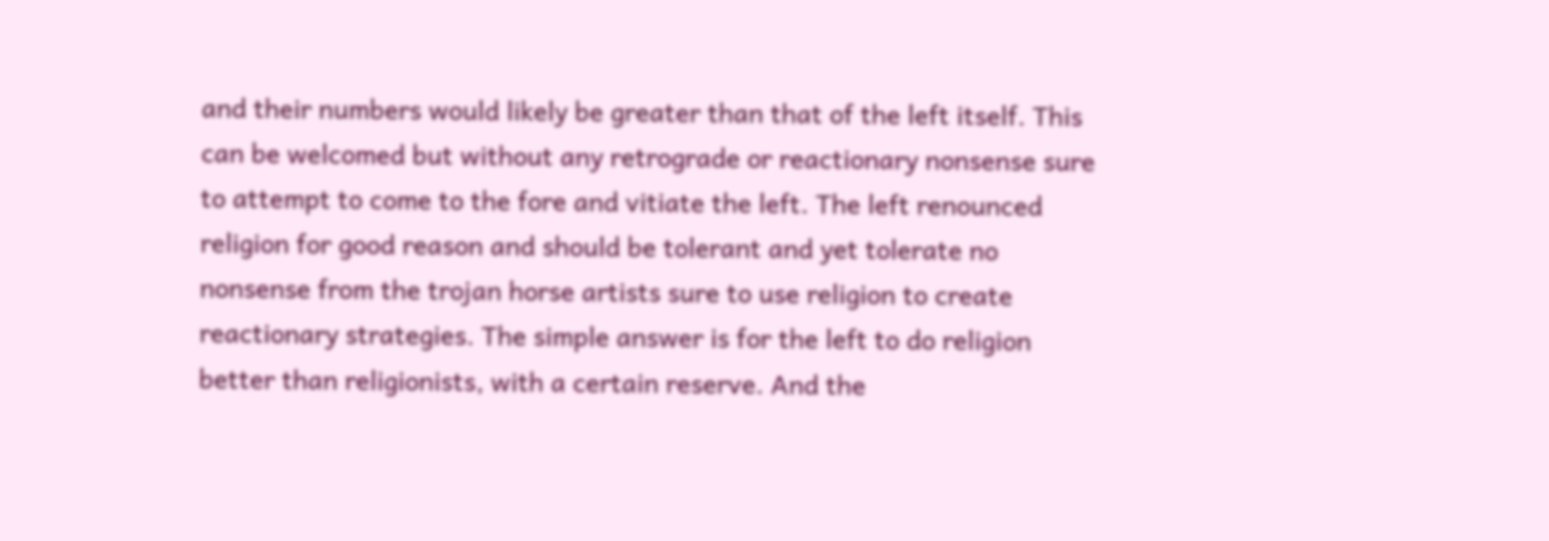and their numbers would likely be greater than that of the left itself. This can be welcomed but without any retrograde or reactionary nonsense sure to attempt to come to the fore and vitiate the left. The left renounced religion for good reason and should be tolerant and yet tolerate no nonsense from the trojan horse artists sure to use religion to create reactionary strategies. The simple answer is for the left to do religion better than religionists, with a certain reserve. And the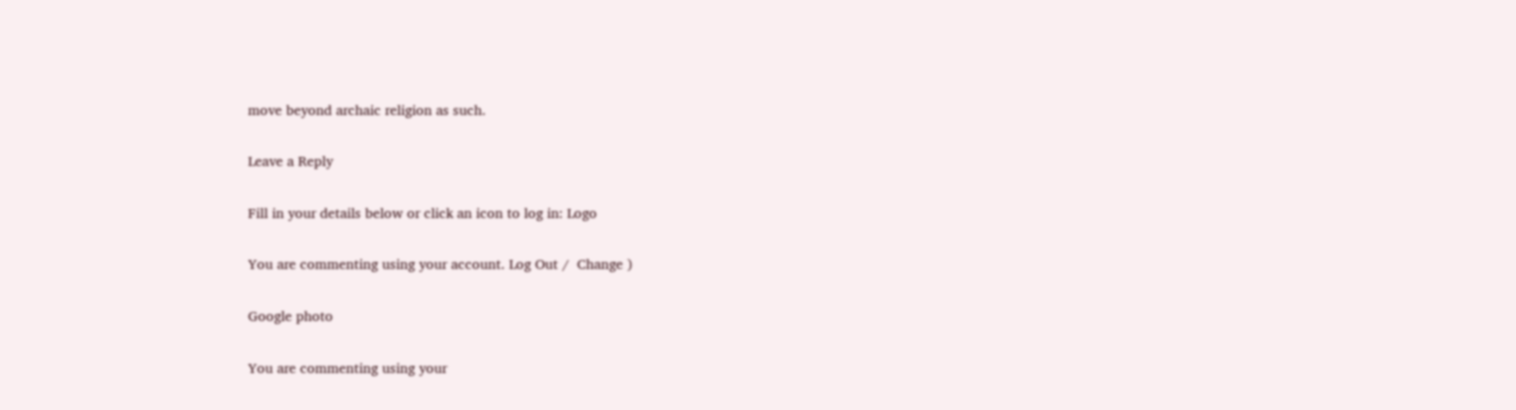move beyond archaic religion as such.

Leave a Reply

Fill in your details below or click an icon to log in: Logo

You are commenting using your account. Log Out /  Change )

Google photo

You are commenting using your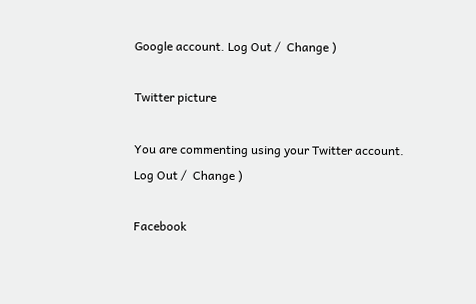Google account. Log Out /  Change )

Twitter picture

You are commenting using your Twitter account. Log Out /  Change )

Facebook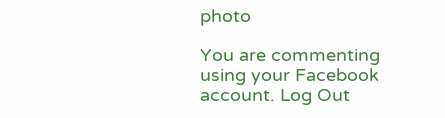photo

You are commenting using your Facebook account. Log Out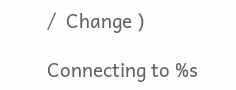/  Change )

Connecting to %s